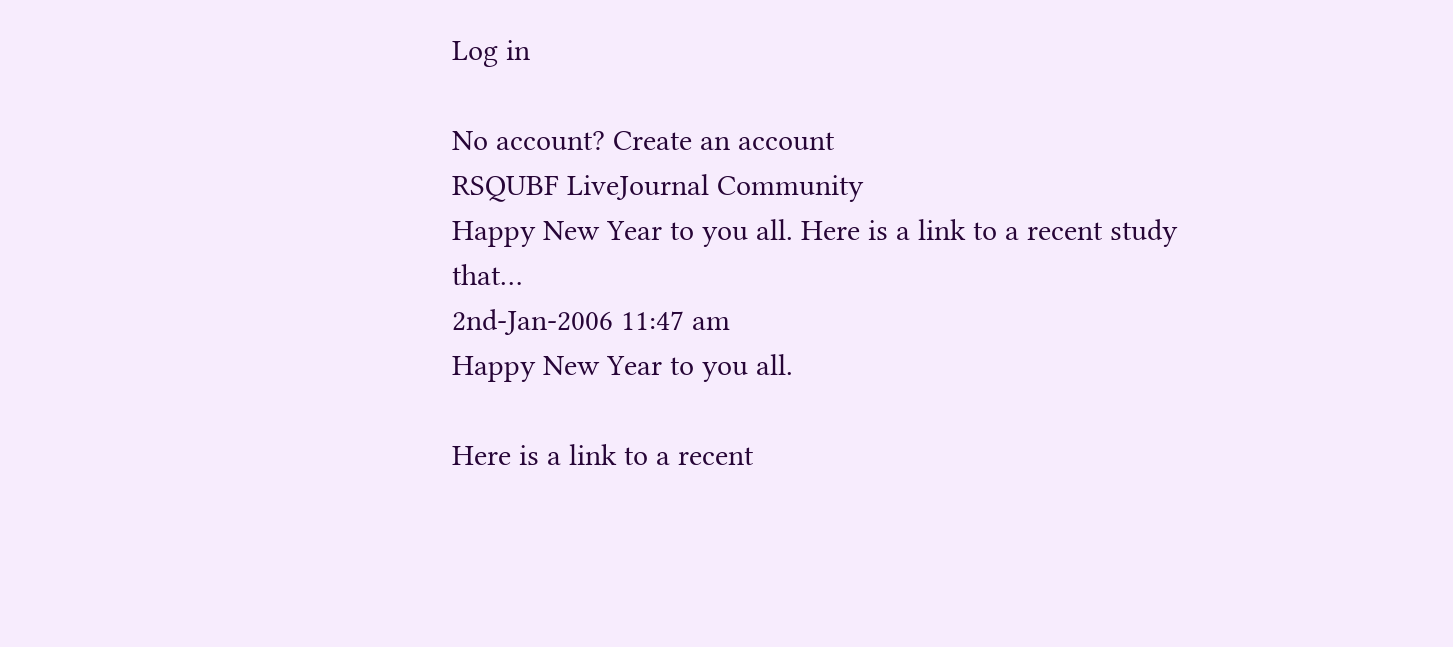Log in

No account? Create an account
RSQUBF LiveJournal Community
Happy New Year to you all. Here is a link to a recent study that…
2nd-Jan-2006 11:47 am
Happy New Year to you all.

Here is a link to a recent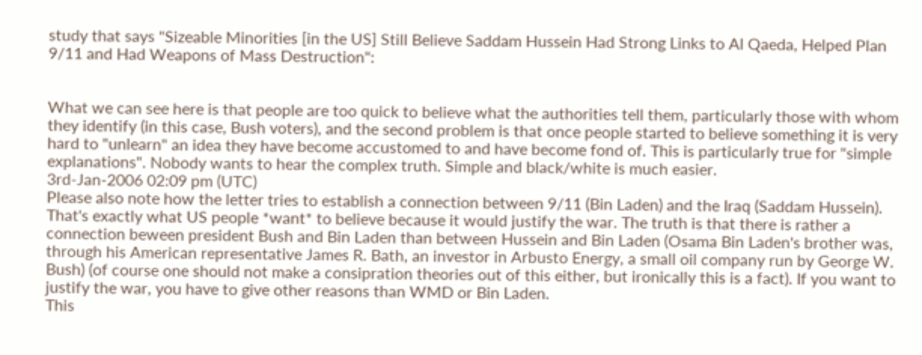study that says "Sizeable Minorities [in the US] Still Believe Saddam Hussein Had Strong Links to Al Qaeda, Helped Plan 9/11 and Had Weapons of Mass Destruction":


What we can see here is that people are too quick to believe what the authorities tell them, particularly those with whom they identify (in this case, Bush voters), and the second problem is that once people started to believe something it is very hard to "unlearn" an idea they have become accustomed to and have become fond of. This is particularly true for "simple explanations". Nobody wants to hear the complex truth. Simple and black/white is much easier.
3rd-Jan-2006 02:09 pm (UTC)
Please also note how the letter tries to establish a connection between 9/11 (Bin Laden) and the Iraq (Saddam Hussein). That's exactly what US people *want* to believe because it would justify the war. The truth is that there is rather a connection beween president Bush and Bin Laden than between Hussein and Bin Laden (Osama Bin Laden's brother was, through his American representative James R. Bath, an investor in Arbusto Energy, a small oil company run by George W. Bush) (of course one should not make a consipration theories out of this either, but ironically this is a fact). If you want to justify the war, you have to give other reasons than WMD or Bin Laden.
This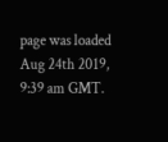page was loaded Aug 24th 2019, 9:39 am GMT.